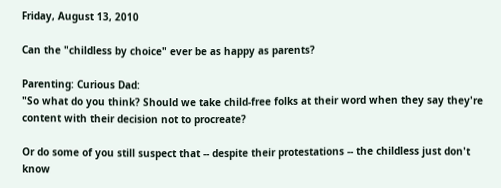Friday, August 13, 2010

Can the "childless by choice" ever be as happy as parents?

Parenting: Curious Dad:
"So what do you think? Should we take child-free folks at their word when they say they're content with their decision not to procreate?

Or do some of you still suspect that -- despite their protestations -- the childless just don't know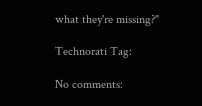what they're missing?"

Technorati Tag:

No comments: